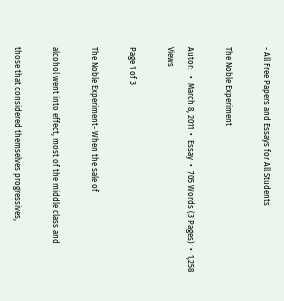- All Free Papers and Essays for All Students

The Noble Experiment

Autor:   •  March 8, 2011  •  Essay  •  705 Words (3 Pages)  •  1,258 Views

Page 1 of 3

The Noble Experiment- When the sale of

alcohol went into effect, most of the middle class and

those that considered themselves progressives,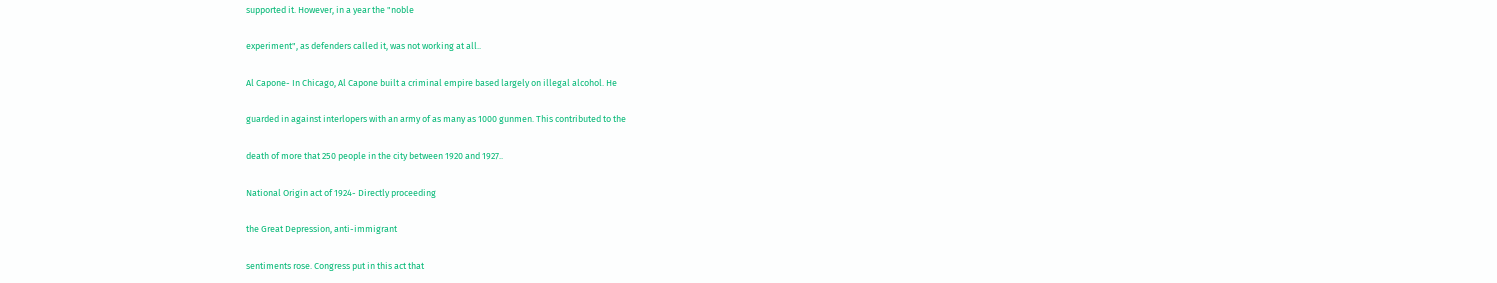supported it. However, in a year the "noble

experiment", as defenders called it, was not working at all..

Al Capone- In Chicago, Al Capone built a criminal empire based largely on illegal alcohol. He

guarded in against interlopers with an army of as many as 1000 gunmen. This contributed to the

death of more that 250 people in the city between 1920 and 1927..

National Origin act of 1924- Directly proceeding

the Great Depression, anti-immigrant

sentiments rose. Congress put in this act that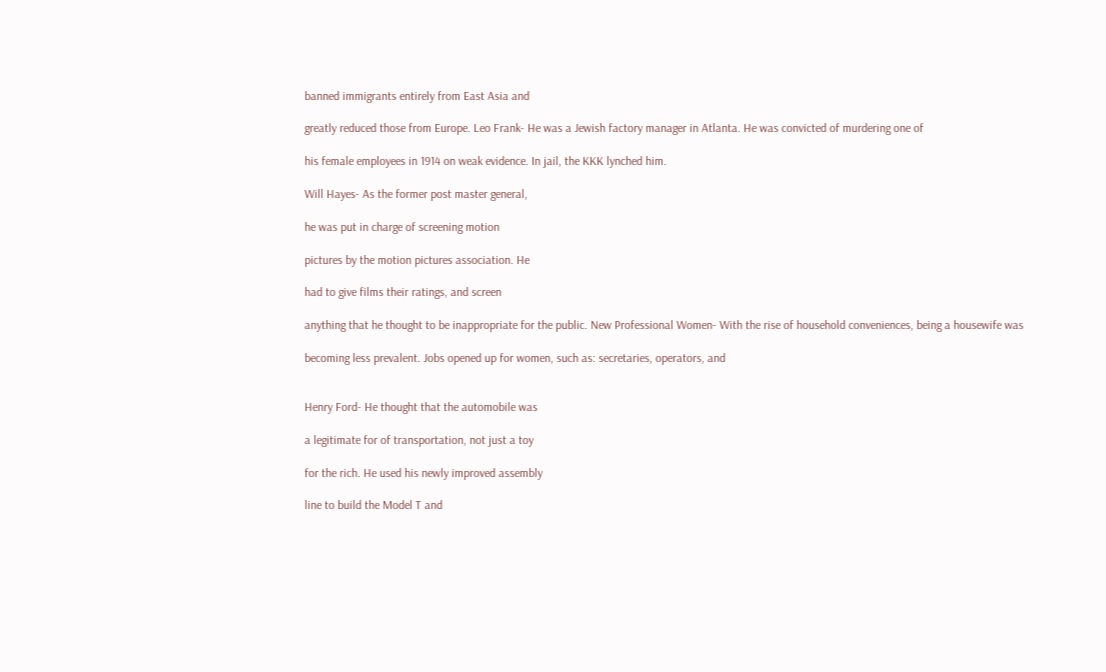banned immigrants entirely from East Asia and

greatly reduced those from Europe. Leo Frank- He was a Jewish factory manager in Atlanta. He was convicted of murdering one of

his female employees in 1914 on weak evidence. In jail, the KKK lynched him.

Will Hayes- As the former post master general,

he was put in charge of screening motion

pictures by the motion pictures association. He

had to give films their ratings, and screen

anything that he thought to be inappropriate for the public. New Professional Women- With the rise of household conveniences, being a housewife was

becoming less prevalent. Jobs opened up for women, such as: secretaries, operators, and


Henry Ford- He thought that the automobile was

a legitimate for of transportation, not just a toy

for the rich. He used his newly improved assembly

line to build the Model T and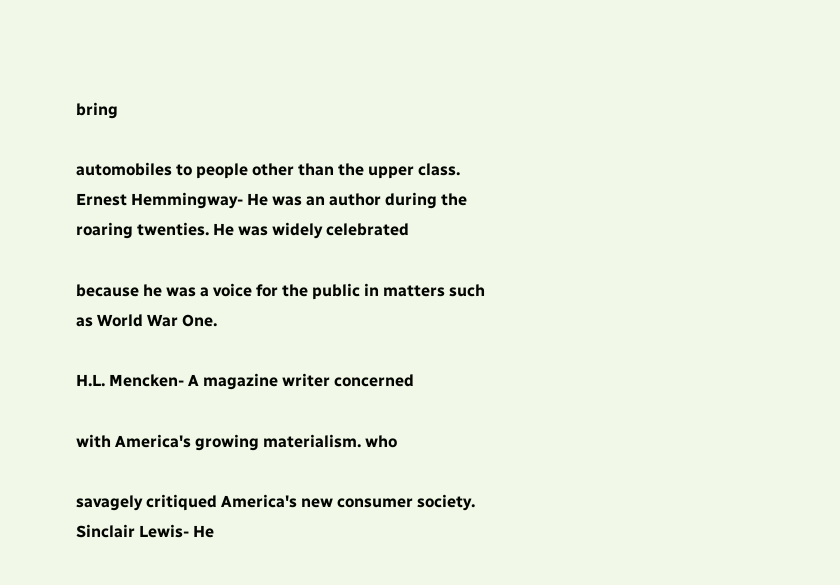bring

automobiles to people other than the upper class. Ernest Hemmingway- He was an author during the roaring twenties. He was widely celebrated

because he was a voice for the public in matters such as World War One.

H.L. Mencken- A magazine writer concerned

with America's growing materialism. who

savagely critiqued America's new consumer society. Sinclair Lewis- He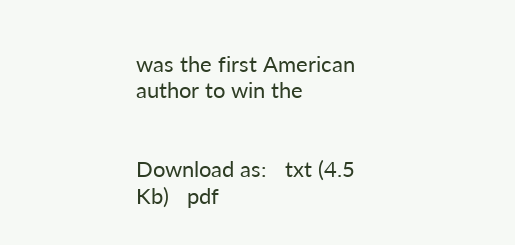was the first American author to win the


Download as:   txt (4.5 Kb)   pdf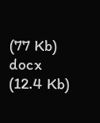(77 Kb)   docx (12.4 Kb)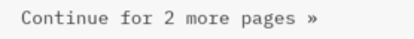Continue for 2 more pages »